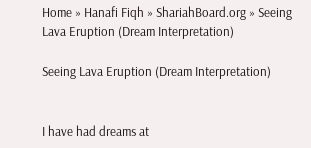Home » Hanafi Fiqh » ShariahBoard.org » Seeing Lava Eruption (Dream Interpretation)

Seeing Lava Eruption (Dream Interpretation)


I have had dreams at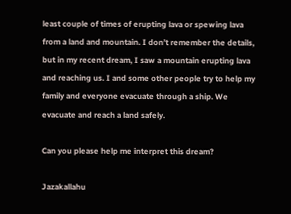least couple of times of erupting lava or spewing lava from a land and mountain. I don’t remember the details, but in my recent dream, I saw a mountain erupting lava and reaching us. I and some other people try to help my family and everyone evacuate through a ship. We evacuate and reach a land safely.

Can you please help me interpret this dream?

Jazakallahu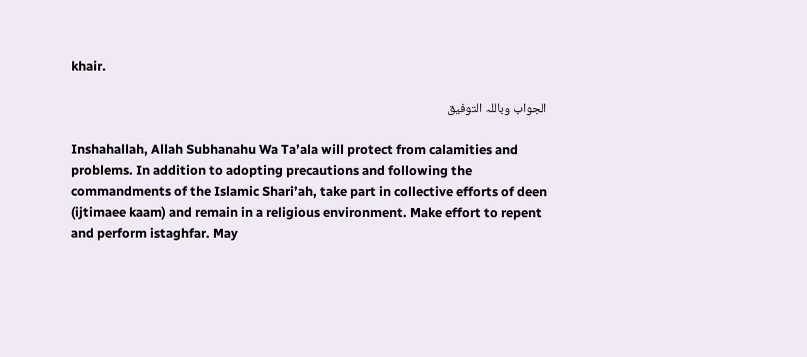khair.

الجواب وباللہ التوفیق

Inshahallah, Allah Subhanahu Wa Ta’ala will protect from calamities and problems. In addition to adopting precautions and following the commandments of the Islamic Shari’ah, take part in collective efforts of deen (ijtimaee kaam) and remain in a religious environment. Make effort to repent and perform istaghfar. May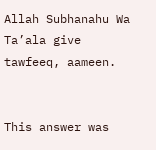Allah Subhanahu Wa Ta’ala give tawfeeq, aameen.


This answer was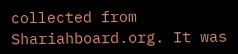collected from Shariahboard.org. It was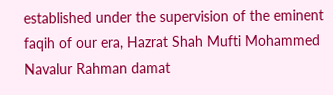established under the supervision of the eminent faqih of our era, Hazrat Shah Mufti Mohammed Navalur Rahman damat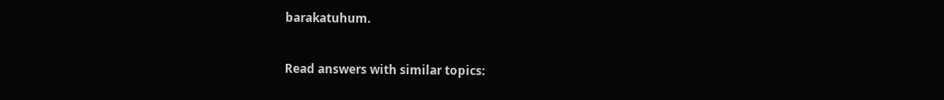barakatuhum.

Read answers with similar topics: